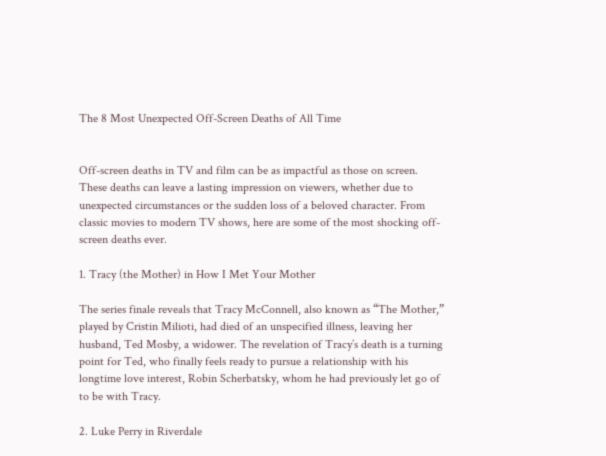The 8 Most Unexpected Off-Screen Deaths of All Time


Off-screen deaths in TV and film can be as impactful as those on screen. These deaths can leave a lasting impression on viewers, whether due to unexpected circumstances or the sudden loss of a beloved character. From classic movies to modern TV shows, here are some of the most shocking off-screen deaths ever.

1. Tracy (the Mother) in How I Met Your Mother

The series finale reveals that Tracy McConnell, also known as “The Mother,” played by Cristin Milioti, had died of an unspecified illness, leaving her husband, Ted Mosby, a widower. The revelation of Tracy’s death is a turning point for Ted, who finally feels ready to pursue a relationship with his longtime love interest, Robin Scherbatsky, whom he had previously let go of to be with Tracy.

2. Luke Perry in Riverdale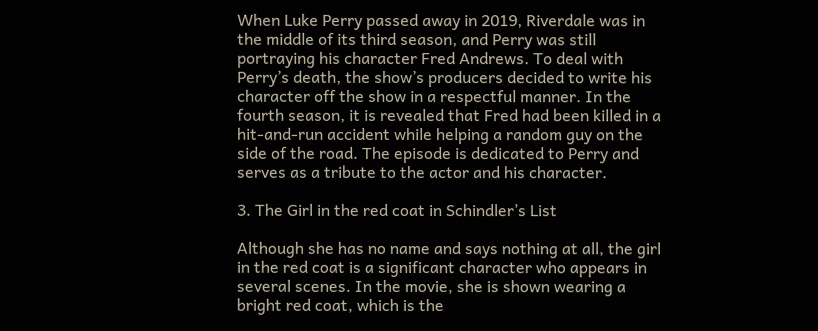When Luke Perry passed away in 2019, Riverdale was in the middle of its third season, and Perry was still portraying his character Fred Andrews. To deal with Perry’s death, the show’s producers decided to write his character off the show in a respectful manner. In the fourth season, it is revealed that Fred had been killed in a hit-and-run accident while helping a random guy on the side of the road. The episode is dedicated to Perry and serves as a tribute to the actor and his character.

3. The Girl in the red coat in Schindler’s List

Although she has no name and says nothing at all, the girl in the red coat is a significant character who appears in several scenes. In the movie, she is shown wearing a bright red coat, which is the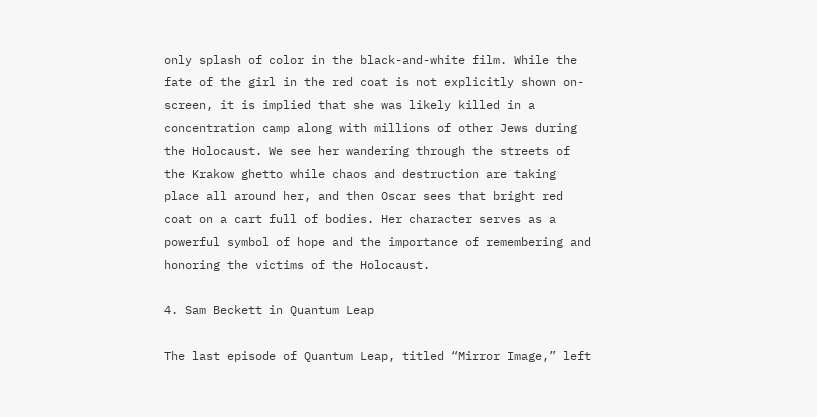only splash of color in the black-and-white film. While the fate of the girl in the red coat is not explicitly shown on-screen, it is implied that she was likely killed in a concentration camp along with millions of other Jews during the Holocaust. We see her wandering through the streets of the Krakow ghetto while chaos and destruction are taking place all around her, and then Oscar sees that bright red coat on a cart full of bodies. Her character serves as a powerful symbol of hope and the importance of remembering and honoring the victims of the Holocaust.

4. Sam Beckett in Quantum Leap

The last episode of Quantum Leap, titled “Mirror Image,” left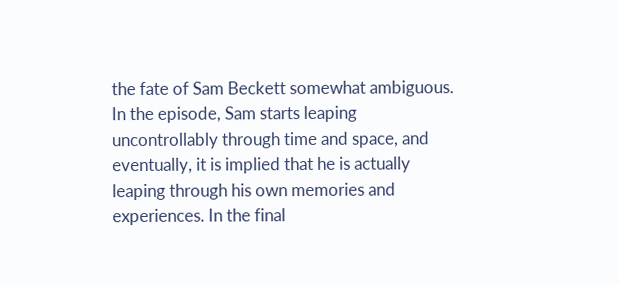the fate of Sam Beckett somewhat ambiguous. In the episode, Sam starts leaping uncontrollably through time and space, and eventually, it is implied that he is actually leaping through his own memories and experiences. In the final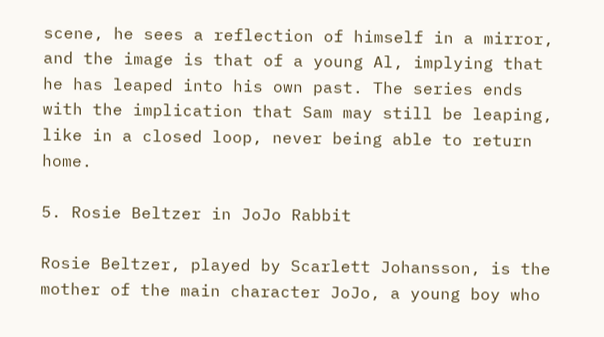scene, he sees a reflection of himself in a mirror, and the image is that of a young Al, implying that he has leaped into his own past. The series ends with the implication that Sam may still be leaping, like in a closed loop, never being able to return home.

5. Rosie Beltzer in JoJo Rabbit

Rosie Beltzer, played by Scarlett Johansson, is the mother of the main character JoJo, a young boy who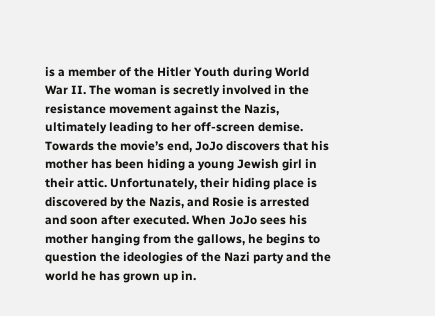is a member of the Hitler Youth during World War II. The woman is secretly involved in the resistance movement against the Nazis, ultimately leading to her off-screen demise. Towards the movie’s end, JoJo discovers that his mother has been hiding a young Jewish girl in their attic. Unfortunately, their hiding place is discovered by the Nazis, and Rosie is arrested and soon after executed. When JoJo sees his mother hanging from the gallows, he begins to question the ideologies of the Nazi party and the world he has grown up in.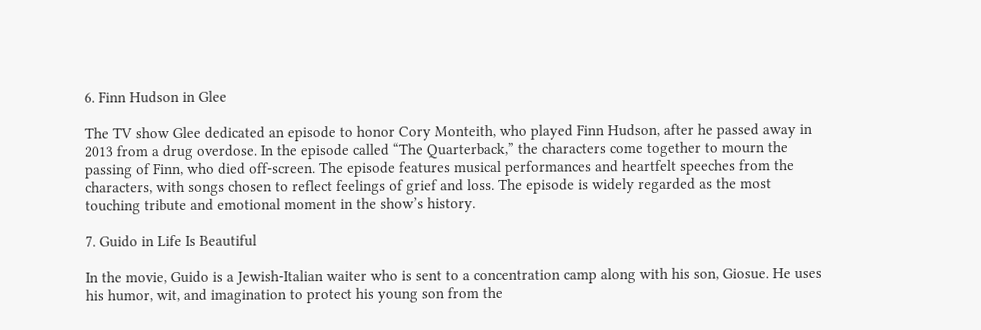6. Finn Hudson in Glee

The TV show Glee dedicated an episode to honor Cory Monteith, who played Finn Hudson, after he passed away in 2013 from a drug overdose. In the episode called “The Quarterback,” the characters come together to mourn the passing of Finn, who died off-screen. The episode features musical performances and heartfelt speeches from the characters, with songs chosen to reflect feelings of grief and loss. The episode is widely regarded as the most touching tribute and emotional moment in the show’s history.

7. Guido in Life Is Beautiful

In the movie, Guido is a Jewish-Italian waiter who is sent to a concentration camp along with his son, Giosue. He uses his humor, wit, and imagination to protect his young son from the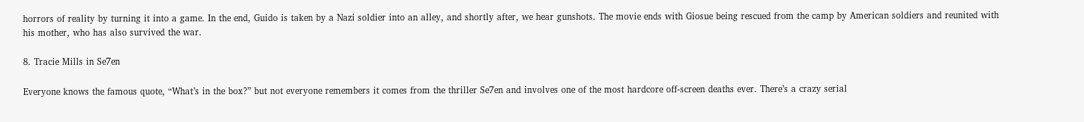horrors of reality by turning it into a game. In the end, Guido is taken by a Nazi soldier into an alley, and shortly after, we hear gunshots. The movie ends with Giosue being rescued from the camp by American soldiers and reunited with his mother, who has also survived the war.

8. Tracie Mills in Se7en

Everyone knows the famous quote, “What’s in the box?” but not everyone remembers it comes from the thriller Se7en and involves one of the most hardcore off-screen deaths ever. There’s a crazy serial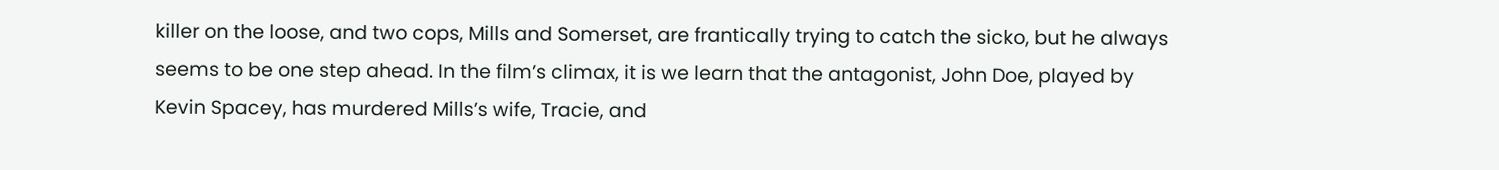killer on the loose, and two cops, Mills and Somerset, are frantically trying to catch the sicko, but he always seems to be one step ahead. In the film’s climax, it is we learn that the antagonist, John Doe, played by Kevin Spacey, has murdered Mills’s wife, Tracie, and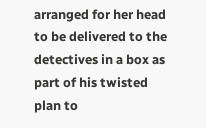arranged for her head to be delivered to the detectives in a box as part of his twisted plan to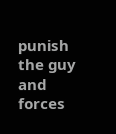punish the guy and forces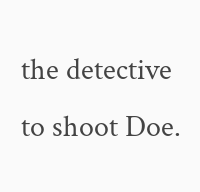the detective to shoot Doe.